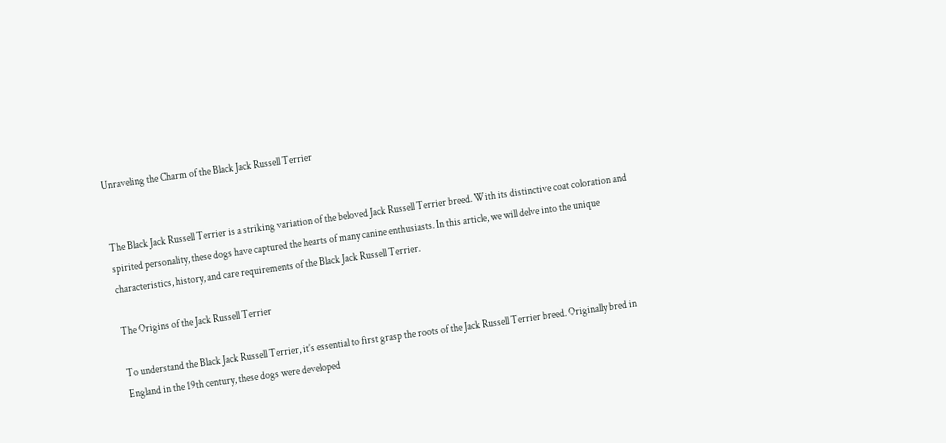Unraveling the Charm of the Black Jack Russell Terrier


The Black Jack Russell Terrier is a striking variation of the beloved Jack Russell Terrier breed. With its distinctive coat coloration and spirited personality, these dogs have captured the hearts of many canine enthusiasts. In this article, we will delve into the unique characteristics, history, and care requirements of the Black Jack Russell Terrier.

The Origins of the Jack Russell Terrier

To understand the Black Jack Russell Terrier, it’s essential to first grasp the roots of the Jack Russell Terrier breed. Originally bred in England in the 19th century, these dogs were developed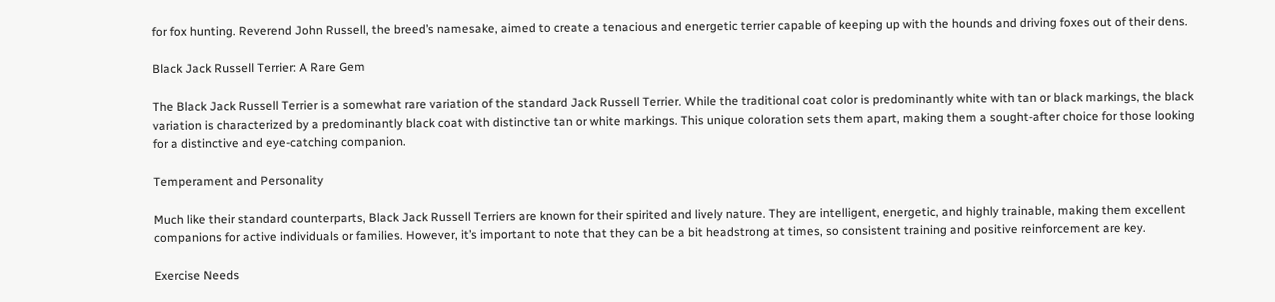for fox hunting. Reverend John Russell, the breed’s namesake, aimed to create a tenacious and energetic terrier capable of keeping up with the hounds and driving foxes out of their dens.

Black Jack Russell Terrier: A Rare Gem

The Black Jack Russell Terrier is a somewhat rare variation of the standard Jack Russell Terrier. While the traditional coat color is predominantly white with tan or black markings, the black variation is characterized by a predominantly black coat with distinctive tan or white markings. This unique coloration sets them apart, making them a sought-after choice for those looking for a distinctive and eye-catching companion.

Temperament and Personality

Much like their standard counterparts, Black Jack Russell Terriers are known for their spirited and lively nature. They are intelligent, energetic, and highly trainable, making them excellent companions for active individuals or families. However, it’s important to note that they can be a bit headstrong at times, so consistent training and positive reinforcement are key.

Exercise Needs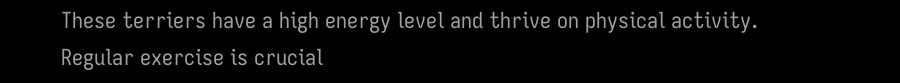These terriers have a high energy level and thrive on physical activity. Regular exercise is crucial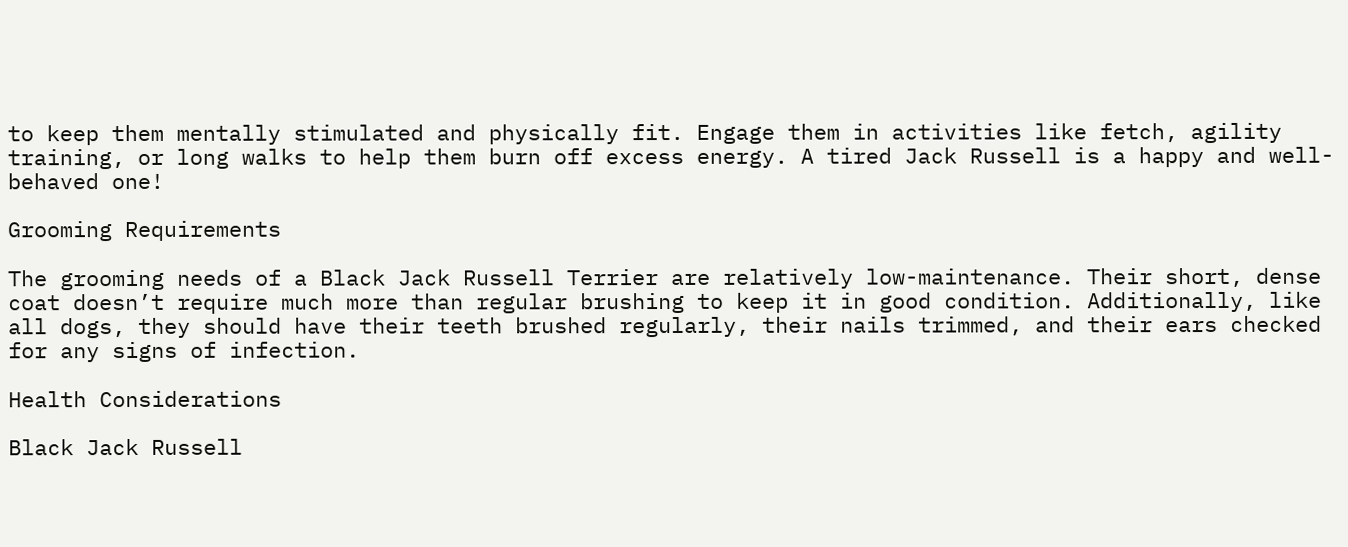to keep them mentally stimulated and physically fit. Engage them in activities like fetch, agility training, or long walks to help them burn off excess energy. A tired Jack Russell is a happy and well-behaved one!

Grooming Requirements

The grooming needs of a Black Jack Russell Terrier are relatively low-maintenance. Their short, dense coat doesn’t require much more than regular brushing to keep it in good condition. Additionally, like all dogs, they should have their teeth brushed regularly, their nails trimmed, and their ears checked for any signs of infection.

Health Considerations

Black Jack Russell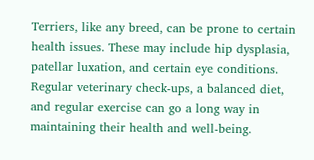Terriers, like any breed, can be prone to certain health issues. These may include hip dysplasia, patellar luxation, and certain eye conditions. Regular veterinary check-ups, a balanced diet, and regular exercise can go a long way in maintaining their health and well-being.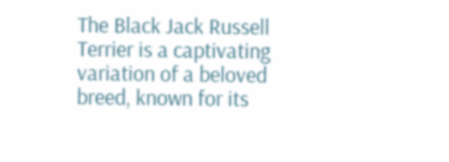The Black Jack Russell Terrier is a captivating variation of a beloved breed, known for its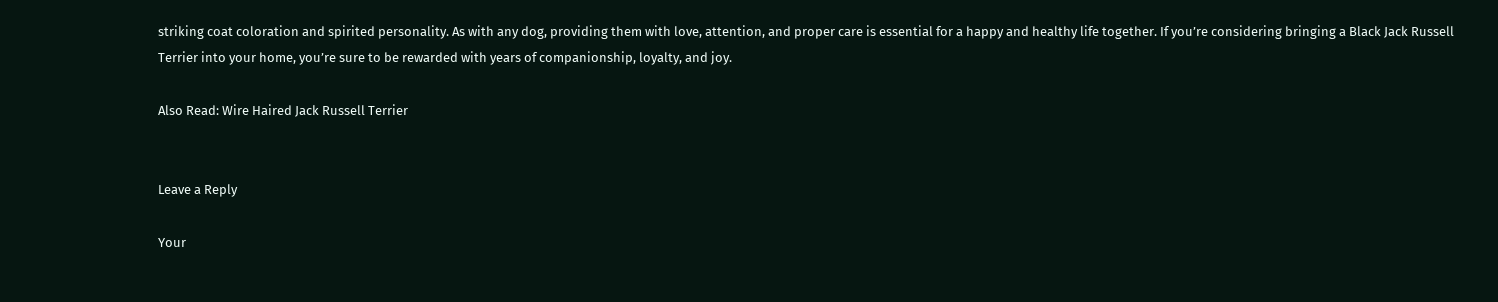striking coat coloration and spirited personality. As with any dog, providing them with love, attention, and proper care is essential for a happy and healthy life together. If you’re considering bringing a Black Jack Russell Terrier into your home, you’re sure to be rewarded with years of companionship, loyalty, and joy.

Also Read: Wire Haired Jack Russell Terrier


Leave a Reply

Your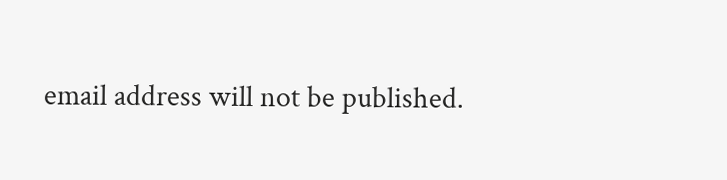email address will not be published.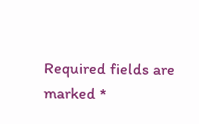Required fields are marked *